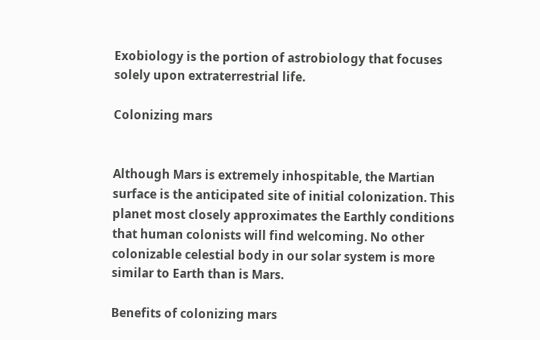Exobiology is the portion of astrobiology that focuses solely upon extraterrestrial life.

Colonizing mars


Although Mars is extremely inhospitable, the Martian surface is the anticipated site of initial colonization. This planet most closely approximates the Earthly conditions that human colonists will find welcoming. No other colonizable celestial body in our solar system is more similar to Earth than is Mars.

Benefits of colonizing mars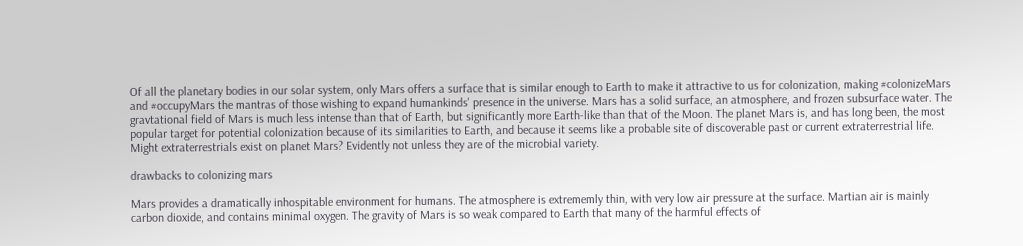Of all the planetary bodies in our solar system, only Mars offers a surface that is similar enough to Earth to make it attractive to us for colonization, making #colonizeMars and #occupyMars the mantras of those wishing to expand humankinds' presence in the universe. Mars has a solid surface, an atmosphere, and frozen subsurface water. The gravtational field of Mars is much less intense than that of Earth, but significantly more Earth-like than that of the Moon. The planet Mars is, and has long been, the most popular target for potential colonization because of its similarities to Earth, and because it seems like a probable site of discoverable past or current extraterrestrial life. Might extraterrestrials exist on planet Mars? Evidently not unless they are of the microbial variety.

drawbacks to colonizing mars

Mars provides a dramatically inhospitable environment for humans. The atmosphere is extrememly thin, with very low air pressure at the surface. Martian air is mainly carbon dioxide, and contains minimal oxygen. The gravity of Mars is so weak compared to Earth that many of the harmful effects of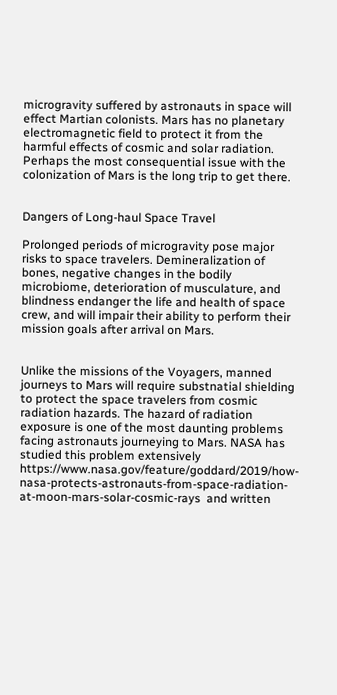microgravity suffered by astronauts in space will effect Martian colonists. Mars has no planetary electromagnetic field to protect it from the harmful effects of cosmic and solar radiation. Perhaps the most consequential issue with the colonization of Mars is the long trip to get there.


Dangers of Long-haul Space Travel

Prolonged periods of microgravity pose major risks to space travelers. Demineralization of bones, negative changes in the bodily microbiome, deterioration of musculature, and blindness endanger the life and health of space crew, and will impair their ability to perform their mission goals after arrival on Mars.


Unlike the missions of the Voyagers, manned journeys to Mars will require substnatial shielding to protect the space travelers from cosmic radiation hazards. The hazard of radiation exposure is one of the most daunting problems facing astronauts journeying to Mars. NASA has studied this problem extensively  https://www.nasa.gov/feature/goddard/2019/how-nasa-protects-astronauts-from-space-radiation-at-moon-mars-solar-cosmic-rays  and written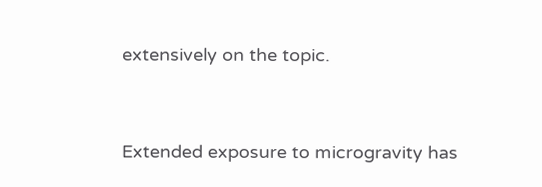extensively on the topic.


Extended exposure to microgravity has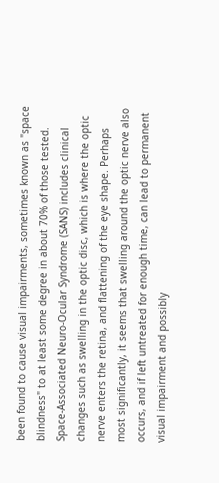been found to cause visual impairments, sometimes known as "space blindness" to at least some degree in about 70% of those tested. Space-Associated Neuro-Ocular Syndrome (SANS) includes clinical changes such as swelling in the optic disc, which is where the optic nerve enters the retina, and flattening of the eye shape. Perhaps most significantly, it seems that swelling around the optic nerve also occurs, and if left untreated for enough time, can lead to permanent visual impairment and possibly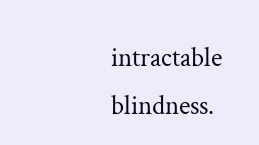intractable blindness.